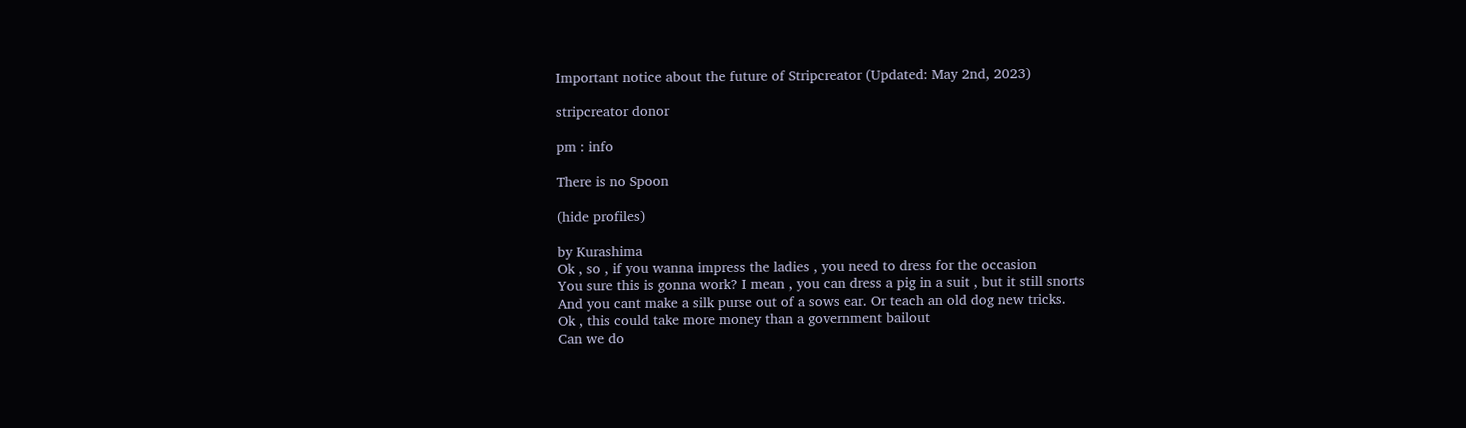Important notice about the future of Stripcreator (Updated: May 2nd, 2023)

stripcreator donor

pm : info

There is no Spoon

(hide profiles)

by Kurashima
Ok , so , if you wanna impress the ladies , you need to dress for the occasion
You sure this is gonna work? I mean , you can dress a pig in a suit , but it still snorts
And you cant make a silk purse out of a sows ear. Or teach an old dog new tricks.
Ok , this could take more money than a government bailout
Can we do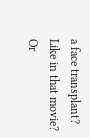a face transplant? Like in that movie? Or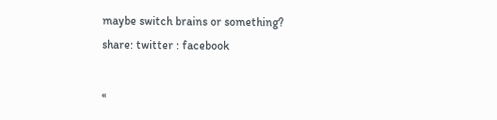maybe switch brains or something?
share: twitter : facebook

«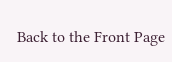Back to the Front Page